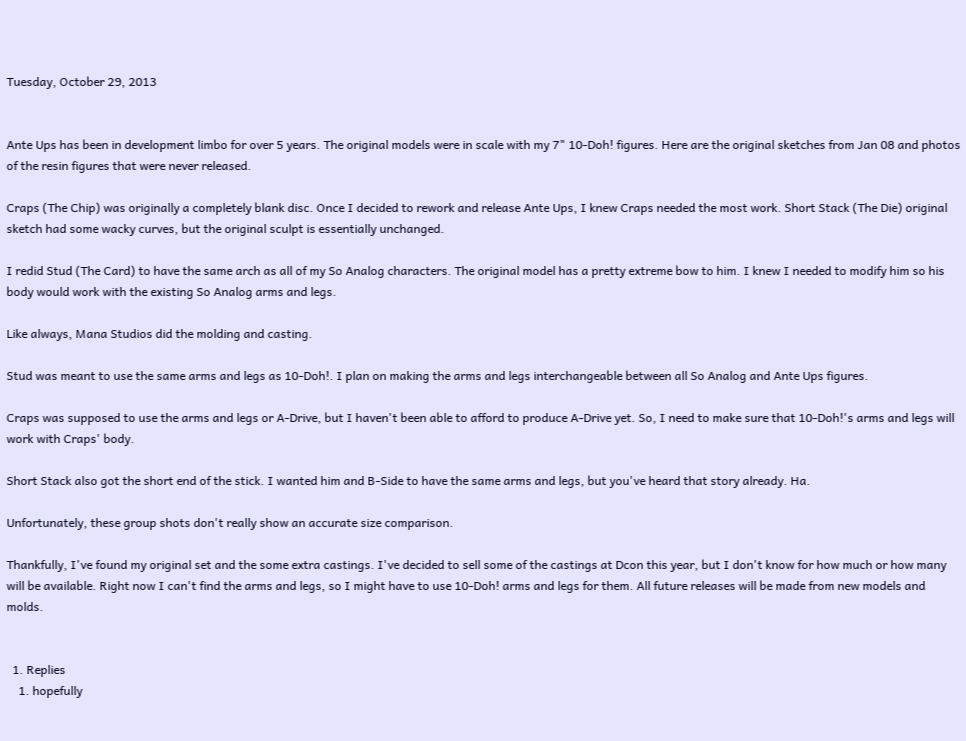Tuesday, October 29, 2013


Ante Ups has been in development limbo for over 5 years. The original models were in scale with my 7" 10-Doh! figures. Here are the original sketches from Jan 08 and photos of the resin figures that were never released.

Craps (The Chip) was originally a completely blank disc. Once I decided to rework and release Ante Ups, I knew Craps needed the most work. Short Stack (The Die) original sketch had some wacky curves, but the original sculpt is essentially unchanged.

I redid Stud (The Card) to have the same arch as all of my So Analog characters. The original model has a pretty extreme bow to him. I knew I needed to modify him so his body would work with the existing So Analog arms and legs.

Like always, Mana Studios did the molding and casting.

Stud was meant to use the same arms and legs as 10-Doh!. I plan on making the arms and legs interchangeable between all So Analog and Ante Ups figures.

Craps was supposed to use the arms and legs or A-Drive, but I haven't been able to afford to produce A-Drive yet. So, I need to make sure that 10-Doh!'s arms and legs will work with Craps' body.

Short Stack also got the short end of the stick. I wanted him and B-Side to have the same arms and legs, but you've heard that story already. Ha.

Unfortunately, these group shots don't really show an accurate size comparison.

Thankfully, I've found my original set and the some extra castings. I've decided to sell some of the castings at Dcon this year, but I don't know for how much or how many will be available. Right now I can't find the arms and legs, so I might have to use 10-Doh! arms and legs for them. All future releases will be made from new models and molds.


  1. Replies
    1. hopefully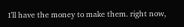I'll have the money to make them. right now,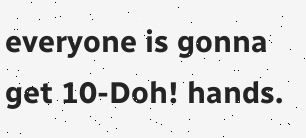everyone is gonna get 10-Doh! hands.